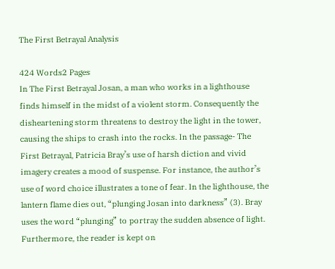The First Betrayal Analysis

424 Words2 Pages
In The First Betrayal Josan, a man who works in a lighthouse finds himself in the midst of a violent storm. Consequently the disheartening storm threatens to destroy the light in the tower, causing the ships to crash into the rocks. In the passage- The First Betrayal, Patricia Bray’s use of harsh diction and vivid imagery creates a mood of suspense. For instance, the author’s use of word choice illustrates a tone of fear. In the lighthouse, the lantern flame dies out, “plunging Josan into darkness” (3). Bray uses the word “plunging” to portray the sudden absence of light. Furthermore, the reader is kept on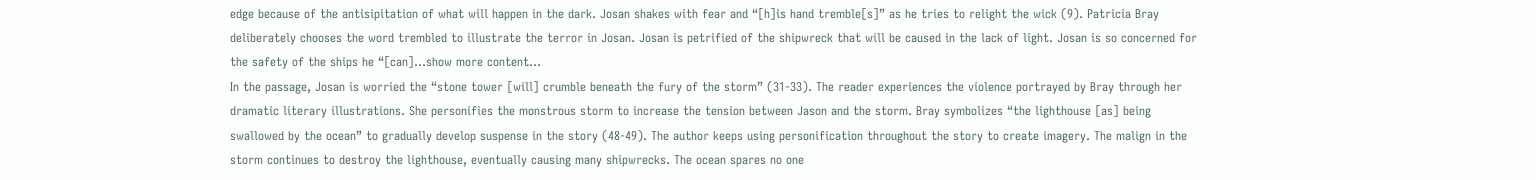edge because of the antisipitation of what will happen in the dark. Josan shakes with fear and “[h]is hand tremble[s]” as he tries to relight the wick (9). Patricia Bray deliberately chooses the word trembled to illustrate the terror in Josan. Josan is petrified of the shipwreck that will be caused in the lack of light. Josan is so concerned for the safety of the ships he “[can]…show more content…
In the passage, Josan is worried the “stone tower [will] crumble beneath the fury of the storm” (31-33). The reader experiences the violence portrayed by Bray through her dramatic literary illustrations. She personifies the monstrous storm to increase the tension between Jason and the storm. Bray symbolizes “the lighthouse [as] being swallowed by the ocean” to gradually develop suspense in the story (48-49). The author keeps using personification throughout the story to create imagery. The malign in the storm continues to destroy the lighthouse, eventually causing many shipwrecks. The ocean spares no one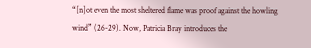“[n]ot even the most sheltered flame was proof against the howling wind” (26-29). Now, Patricia Bray introduces the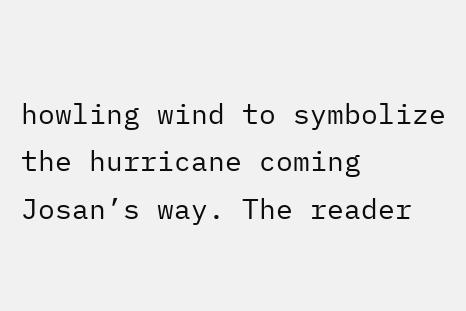howling wind to symbolize the hurricane coming Josan’s way. The reader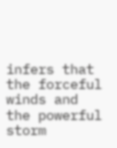infers that the forceful winds and the powerful storm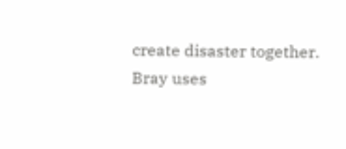create disaster together. Bray uses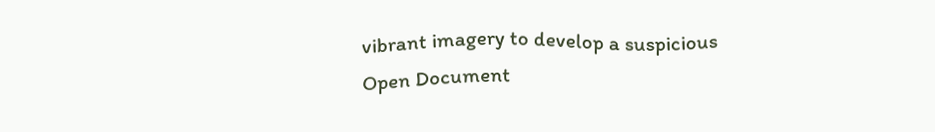vibrant imagery to develop a suspicious
Open Document